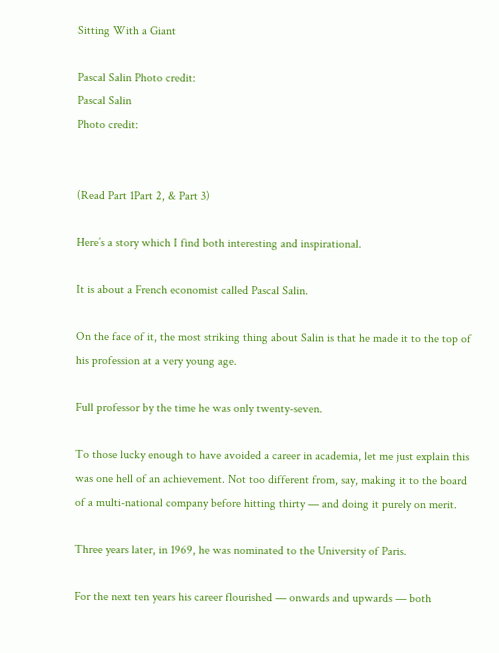Sitting With a Giant

Pascal Salin Photo credit:
Pascal Salin
Photo credit:


(Read Part 1Part 2, & Part 3)

Here’s a story which I find both interesting and inspirational.

It is about a French economist called Pascal Salin.

On the face of it, the most striking thing about Salin is that he made it to the top of his profession at a very young age.

Full professor by the time he was only twenty-seven.

To those lucky enough to have avoided a career in academia, let me just explain this was one hell of an achievement. Not too different from, say, making it to the board of a multi-national company before hitting thirty — and doing it purely on merit.

Three years later, in 1969, he was nominated to the University of Paris.

For the next ten years his career flourished — onwards and upwards — both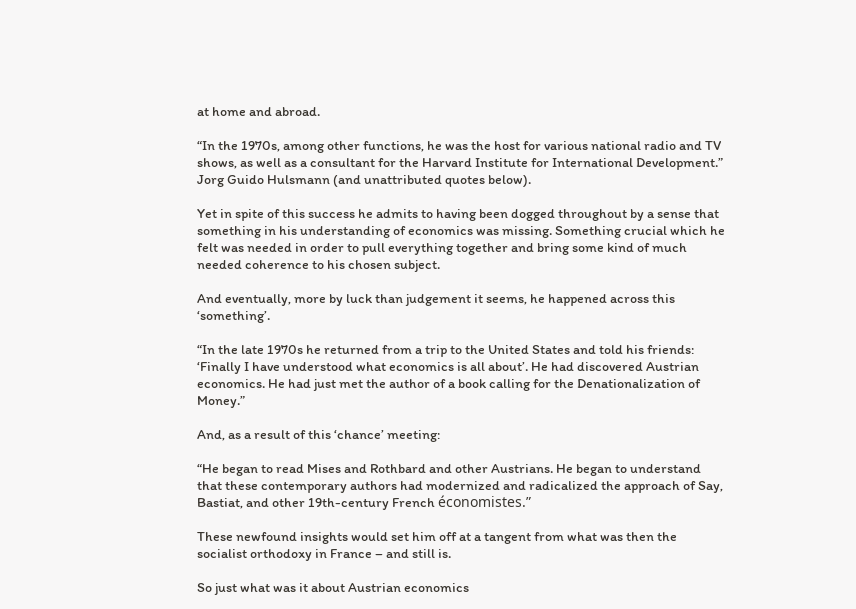at home and abroad.

“In the 1970s, among other functions, he was the host for various national radio and TV shows, as well as a consultant for the Harvard Institute for International Development.” Jorg Guido Hulsmann (and unattributed quotes below).

Yet in spite of this success he admits to having been dogged throughout by a sense that something in his understanding of economics was missing. Something crucial which he felt was needed in order to pull everything together and bring some kind of much needed coherence to his chosen subject.

And eventually, more by luck than judgement it seems, he happened across this ‘something’.

“In the late 1970s he returned from a trip to the United States and told his friends: ‘Finally I have understood what economics is all about’. He had discovered Austrian economics. He had just met the author of a book calling for the Denationalization of Money.”

And, as a result of this ‘chance’ meeting:

“He began to read Mises and Rothbard and other Austrians. He began to understand that these contemporary authors had modernized and radicalized the approach of Say, Bastiat, and other 19th-century French économistes.”

These newfound insights would set him off at a tangent from what was then the socialist orthodoxy in France – and still is.

So just what was it about Austrian economics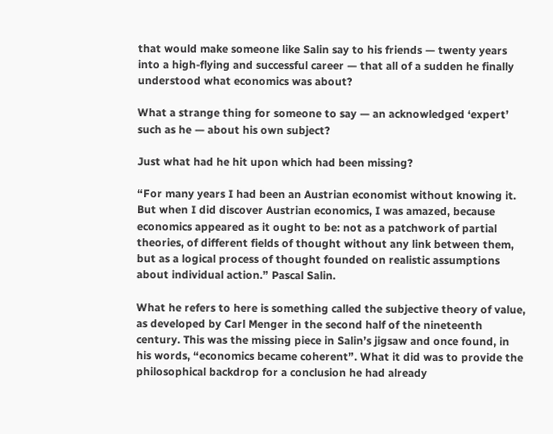that would make someone like Salin say to his friends — twenty years into a high-flying and successful career — that all of a sudden he finally understood what economics was about?

What a strange thing for someone to say — an acknowledged ‘expert’ such as he — about his own subject?

Just what had he hit upon which had been missing?

“For many years I had been an Austrian economist without knowing it. But when I did discover Austrian economics, I was amazed, because economics appeared as it ought to be: not as a patchwork of partial theories, of different fields of thought without any link between them, but as a logical process of thought founded on realistic assumptions about individual action.” Pascal Salin.

What he refers to here is something called the subjective theory of value, as developed by Carl Menger in the second half of the nineteenth century. This was the missing piece in Salin’s jigsaw and once found, in his words, “economics became coherent”. What it did was to provide the philosophical backdrop for a conclusion he had already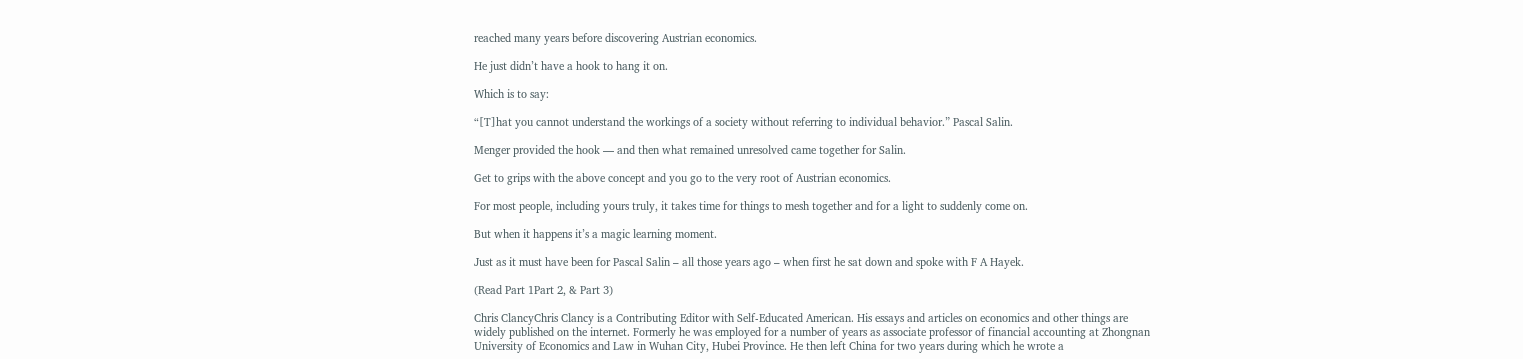reached many years before discovering Austrian economics.

He just didn’t have a hook to hang it on.

Which is to say:

“[T]hat you cannot understand the workings of a society without referring to individual behavior.” Pascal Salin.

Menger provided the hook — and then what remained unresolved came together for Salin.

Get to grips with the above concept and you go to the very root of Austrian economics.

For most people, including yours truly, it takes time for things to mesh together and for a light to suddenly come on.

But when it happens it’s a magic learning moment.

Just as it must have been for Pascal Salin – all those years ago – when first he sat down and spoke with F A Hayek.

(Read Part 1Part 2, & Part 3)

Chris ClancyChris Clancy is a Contributing Editor with Self-Educated American. His essays and articles on economics and other things are widely published on the internet. Formerly he was employed for a number of years as associate professor of financial accounting at Zhongnan University of Economics and Law in Wuhan City, Hubei Province. He then left China for two years during which he wrote a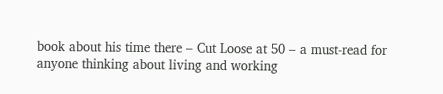book about his time there – Cut Loose at 50 – a must-read for anyone thinking about living and working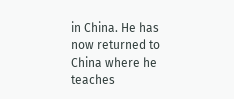in China. He has now returned to China where he teaches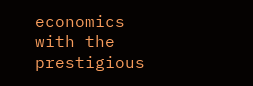economics with the prestigious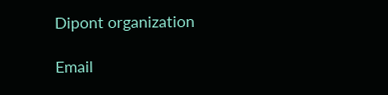Dipont organization

Email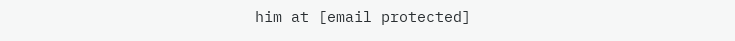him at [email protected]